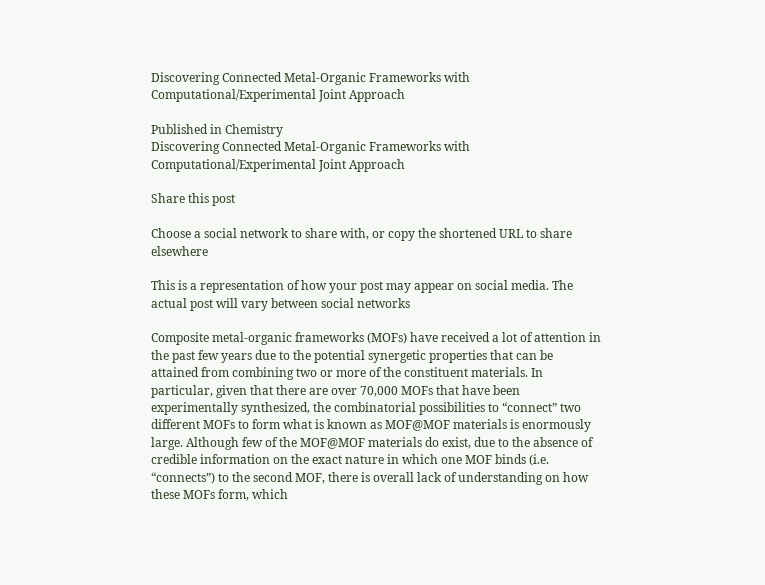Discovering Connected Metal-Organic Frameworks with Computational/Experimental Joint Approach

Published in Chemistry
Discovering Connected Metal-Organic Frameworks with Computational/Experimental Joint Approach

Share this post

Choose a social network to share with, or copy the shortened URL to share elsewhere

This is a representation of how your post may appear on social media. The actual post will vary between social networks

Composite metal-organic frameworks (MOFs) have received a lot of attention in the past few years due to the potential synergetic properties that can be attained from combining two or more of the constituent materials. In particular, given that there are over 70,000 MOFs that have been experimentally synthesized, the combinatorial possibilities to “connect” two different MOFs to form what is known as MOF@MOF materials is enormously large. Although few of the MOF@MOF materials do exist, due to the absence of credible information on the exact nature in which one MOF binds (i.e. “connects”) to the second MOF, there is overall lack of understanding on how these MOFs form, which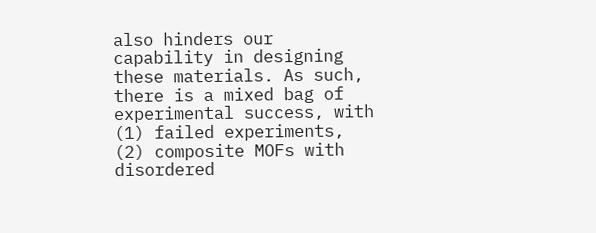also hinders our capability in designing these materials. As such, there is a mixed bag of experimental success, with (1) failed experiments, (2) composite MOFs with disordered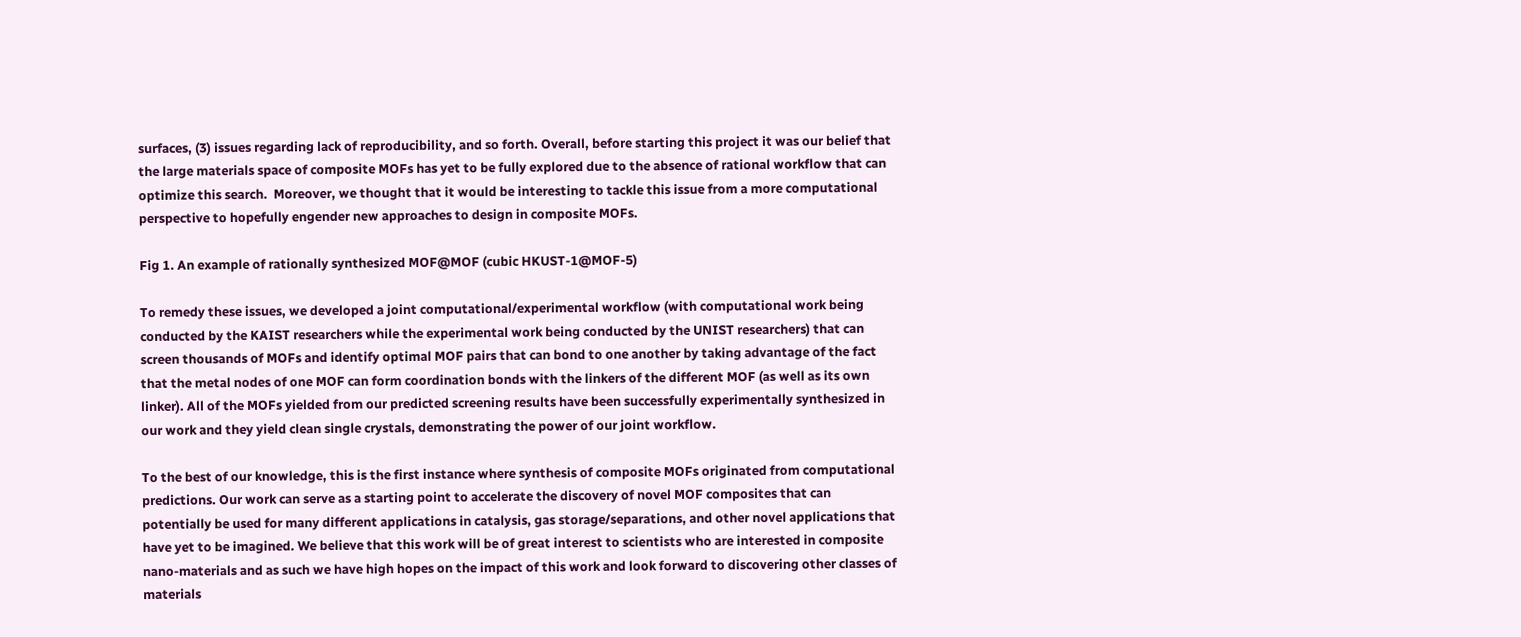surfaces, (3) issues regarding lack of reproducibility, and so forth. Overall, before starting this project it was our belief that the large materials space of composite MOFs has yet to be fully explored due to the absence of rational workflow that can optimize this search.  Moreover, we thought that it would be interesting to tackle this issue from a more computational perspective to hopefully engender new approaches to design in composite MOFs.

Fig 1. An example of rationally synthesized MOF@MOF (cubic HKUST-1@MOF-5)

To remedy these issues, we developed a joint computational/experimental workflow (with computational work being conducted by the KAIST researchers while the experimental work being conducted by the UNIST researchers) that can screen thousands of MOFs and identify optimal MOF pairs that can bond to one another by taking advantage of the fact that the metal nodes of one MOF can form coordination bonds with the linkers of the different MOF (as well as its own linker). All of the MOFs yielded from our predicted screening results have been successfully experimentally synthesized in our work and they yield clean single crystals, demonstrating the power of our joint workflow.

To the best of our knowledge, this is the first instance where synthesis of composite MOFs originated from computational predictions. Our work can serve as a starting point to accelerate the discovery of novel MOF composites that can potentially be used for many different applications in catalysis, gas storage/separations, and other novel applications that have yet to be imagined. We believe that this work will be of great interest to scientists who are interested in composite nano-materials and as such we have high hopes on the impact of this work and look forward to discovering other classes of materials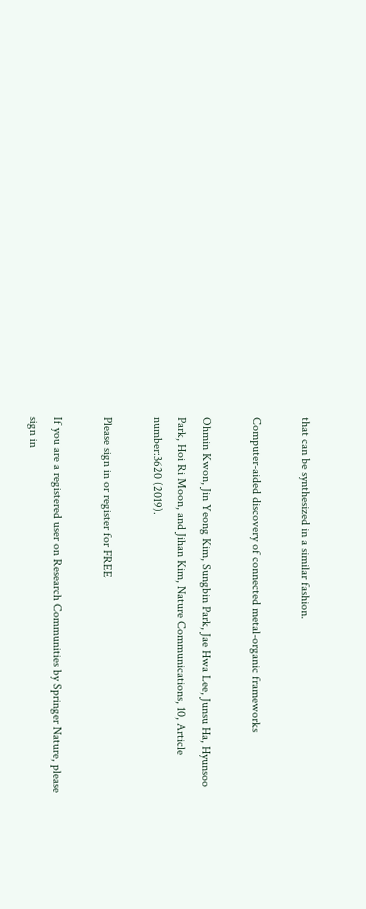that can be synthesized in a similar fashion.

Computer-aided discovery of connected metal-organic frameworks

Ohmin Kwon, Jin Yeong Kim, Sungbin Park, Jae Hwa Lee, Junsu Ha, Hyunsoo Park, Hoi Ri Moon, and Jihan Kim, Nature Communications, 10, Article number:3620 (2019).

Please sign in or register for FREE

If you are a registered user on Research Communities by Springer Nature, please sign in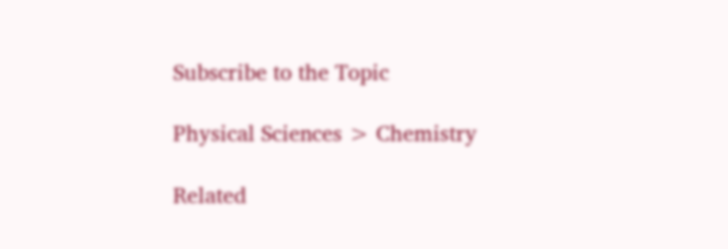Subscribe to the Topic

Physical Sciences > Chemistry

Related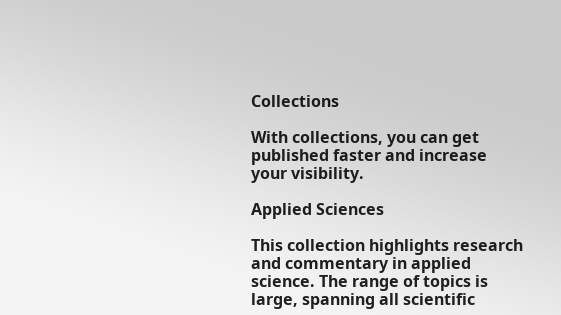Collections

With collections, you can get published faster and increase your visibility.

Applied Sciences

This collection highlights research and commentary in applied science. The range of topics is large, spanning all scientific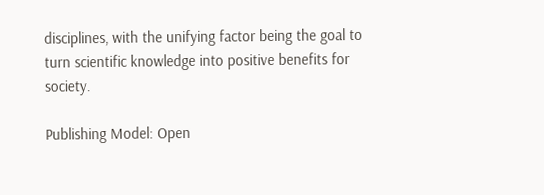disciplines, with the unifying factor being the goal to turn scientific knowledge into positive benefits for society.

Publishing Model: Open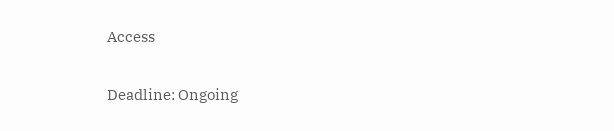Access

Deadline: Ongoing